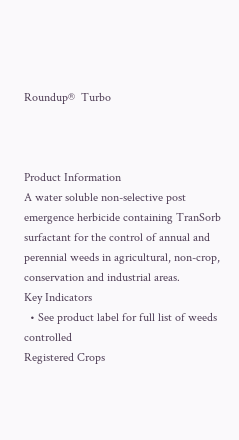Roundup®  Turbo



Product Information
A water soluble non-selective post emergence herbicide containing TranSorb surfactant for the control of annual and perennial weeds in agricultural, non-crop, conservation and industrial areas.
Key Indicators
  • See product label for full list of weeds controlled
Registered Crops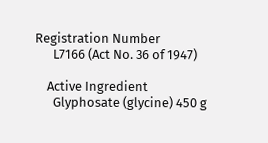Registration Number
      L7166 (Act No. 36 of 1947)

    Active Ingredient
      Glyphosate (glycine) 450 g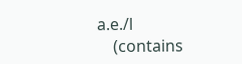a.e./l
    (contains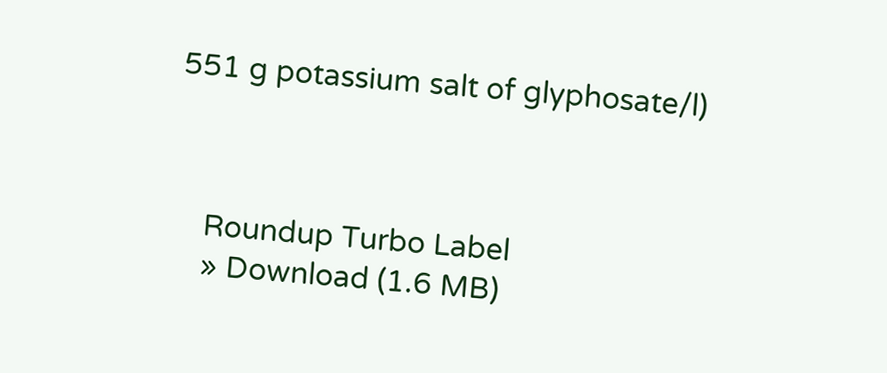551 g potassium salt of glyphosate/l)



    Roundup Turbo Label
    » Download (1.6 MB)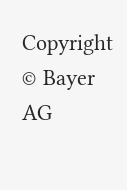Copyright © Bayer AG